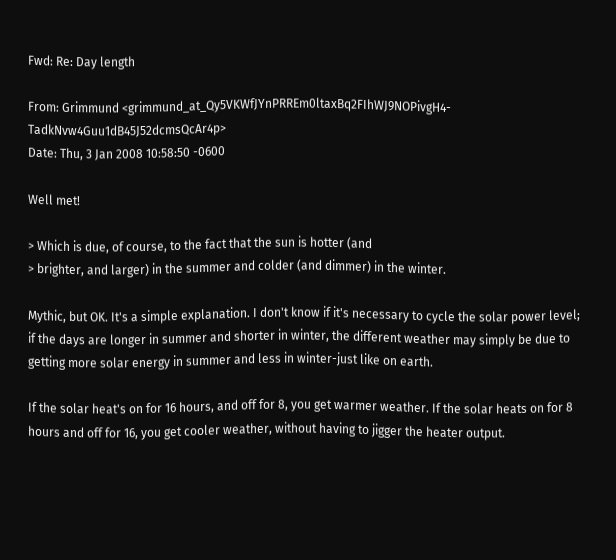Fwd: Re: Day length

From: Grimmund <grimmund_at_Qy5VKWfJYnPRREm0ltaxBq2FIhWJ9NOPivgH4-TadkNvw4Guu1dB45J52dcmsQcAr4p>
Date: Thu, 3 Jan 2008 10:58:50 -0600

Well met!

> Which is due, of course, to the fact that the sun is hotter (and
> brighter, and larger) in the summer and colder (and dimmer) in the winter.

Mythic, but OK. It's a simple explanation. I don't know if it's necessary to cycle the solar power level; if the days are longer in summer and shorter in winter, the different weather may simply be due to getting more solar energy in summer and less in winter-just like on earth.

If the solar heat's on for 16 hours, and off for 8, you get warmer weather. If the solar heats on for 8 hours and off for 16, you get cooler weather, without having to jigger the heater output.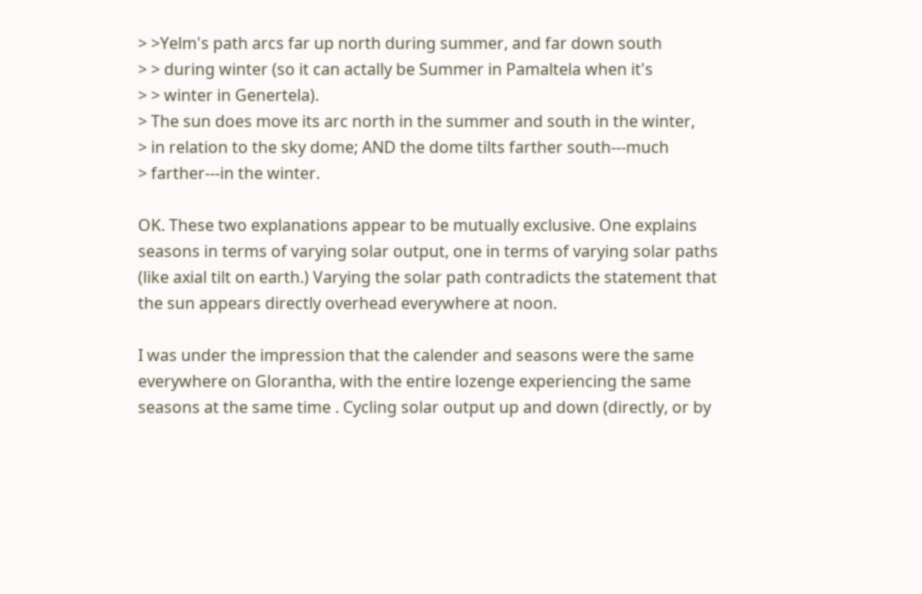> >Yelm's path arcs far up north during summer, and far down south
> > during winter (so it can actally be Summer in Pamaltela when it's
> > winter in Genertela).
> The sun does move its arc north in the summer and south in the winter,
> in relation to the sky dome; AND the dome tilts farther south---much
> farther---in the winter.

OK. These two explanations appear to be mutually exclusive. One explains seasons in terms of varying solar output, one in terms of varying solar paths (like axial tilt on earth.) Varying the solar path contradicts the statement that the sun appears directly overhead everywhere at noon.

I was under the impression that the calender and seasons were the same everywhere on Glorantha, with the entire lozenge experiencing the same seasons at the same time . Cycling solar output up and down (directly, or by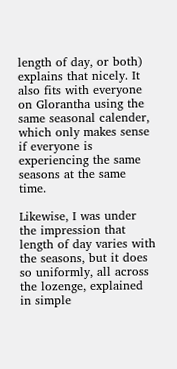length of day, or both) explains that nicely. It also fits with everyone on Glorantha using the same seasonal calender, which only makes sense if everyone is experiencing the same seasons at the same time.

Likewise, I was under the impression that length of day varies with the seasons, but it does so uniformly, all across the lozenge, explained in simple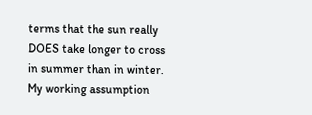terms that the sun really DOES take longer to cross in summer than in winter. My working assumption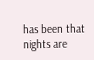has been that nights are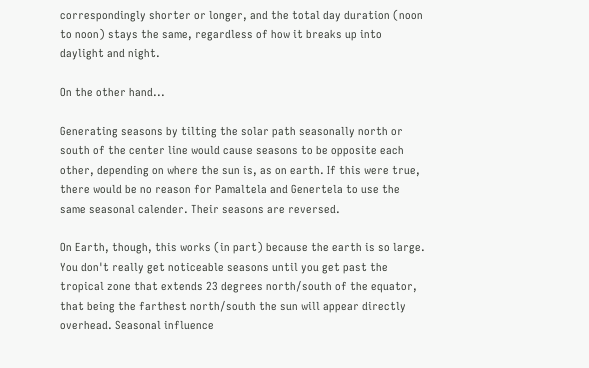correspondingly shorter or longer, and the total day duration (noon to noon) stays the same, regardless of how it breaks up into daylight and night.

On the other hand...

Generating seasons by tilting the solar path seasonally north or south of the center line would cause seasons to be opposite each other, depending on where the sun is, as on earth. If this were true, there would be no reason for Pamaltela and Genertela to use the same seasonal calender. Their seasons are reversed.

On Earth, though, this works (in part) because the earth is so large. You don't really get noticeable seasons until you get past the tropical zone that extends 23 degrees north/south of the equator, that being the farthest north/south the sun will appear directly overhead. Seasonal influence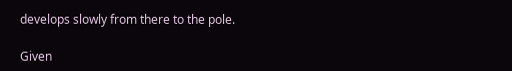develops slowly from there to the pole.

Given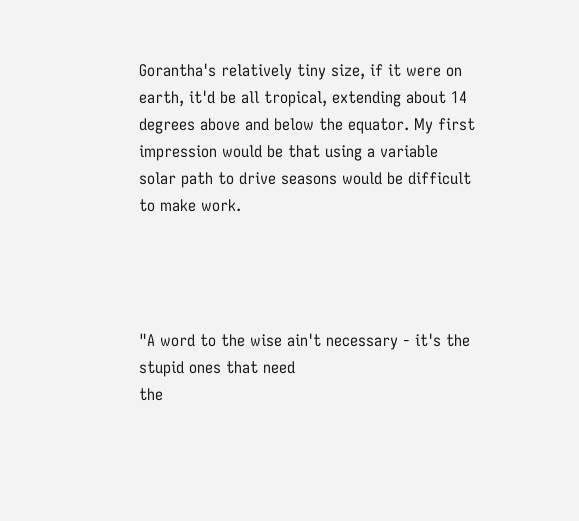Gorantha's relatively tiny size, if it were on earth, it'd be all tropical, extending about 14 degrees above and below the equator. My first impression would be that using a variable solar path to drive seasons would be difficult to make work.




"A word to the wise ain't necessary - it's the stupid ones that need
the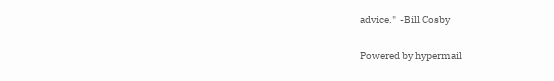advice."  -Bill Cosby


Powered by hypermail